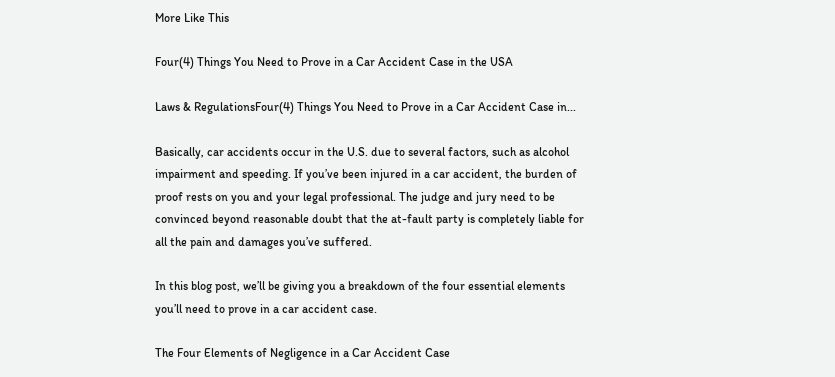More Like This

Four(4) Things You Need to Prove in a Car Accident Case in the USA

Laws & RegulationsFour(4) Things You Need to Prove in a Car Accident Case in...

Basically, car accidents occur in the U.S. due to several factors, such as alcohol impairment and speeding. If you’ve been injured in a car accident, the burden of proof rests on you and your legal professional. The judge and jury need to be convinced beyond reasonable doubt that the at-fault party is completely liable for all the pain and damages you’ve suffered.

In this blog post, we’ll be giving you a breakdown of the four essential elements you’ll need to prove in a car accident case.

The Four Elements of Negligence in a Car Accident Case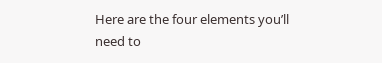Here are the four elements you’ll need to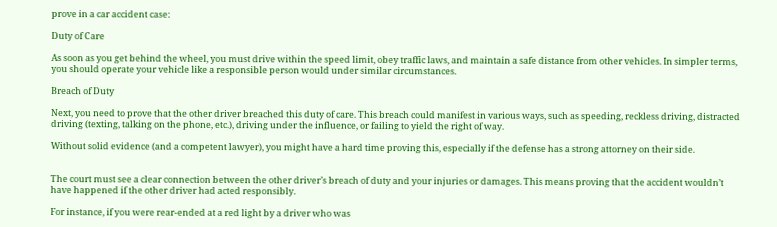prove in a car accident case:

Duty of Care

As soon as you get behind the wheel, you must drive within the speed limit, obey traffic laws, and maintain a safe distance from other vehicles. In simpler terms, you should operate your vehicle like a responsible person would under similar circumstances.

Breach of Duty

Next, you need to prove that the other driver breached this duty of care. This breach could manifest in various ways, such as speeding, reckless driving, distracted driving (texting, talking on the phone, etc.), driving under the influence, or failing to yield the right of way.

Without solid evidence (and a competent lawyer), you might have a hard time proving this, especially if the defense has a strong attorney on their side.


The court must see a clear connection between the other driver’s breach of duty and your injuries or damages. This means proving that the accident wouldn’t have happened if the other driver had acted responsibly.

For instance, if you were rear-ended at a red light by a driver who was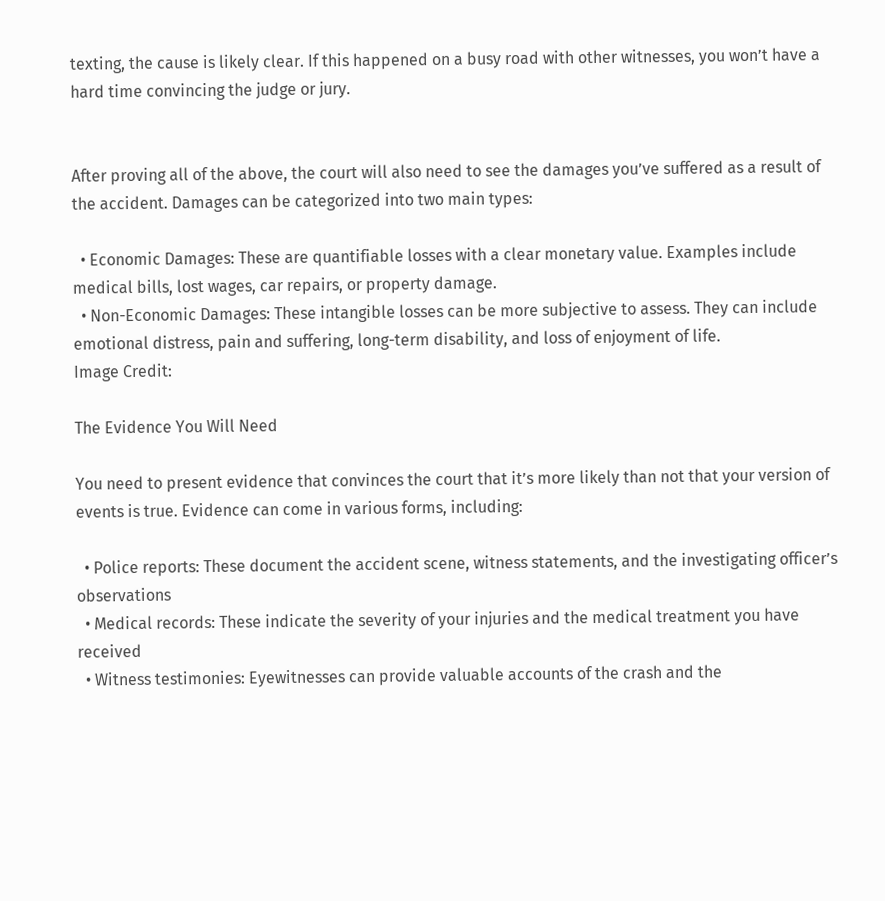texting, the cause is likely clear. If this happened on a busy road with other witnesses, you won’t have a hard time convincing the judge or jury.


After proving all of the above, the court will also need to see the damages you’ve suffered as a result of the accident. Damages can be categorized into two main types:

  • Economic Damages: These are quantifiable losses with a clear monetary value. Examples include medical bills, lost wages, car repairs, or property damage.
  • Non-Economic Damages: These intangible losses can be more subjective to assess. They can include emotional distress, pain and suffering, long-term disability, and loss of enjoyment of life.
Image Credit:

The Evidence You Will Need

You need to present evidence that convinces the court that it’s more likely than not that your version of events is true. Evidence can come in various forms, including:

  • Police reports: These document the accident scene, witness statements, and the investigating officer’s observations
  • Medical records: These indicate the severity of your injuries and the medical treatment you have received
  • Witness testimonies: Eyewitnesses can provide valuable accounts of the crash and the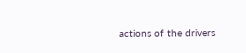actions of the drivers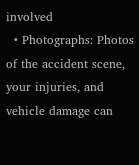involved
  • Photographs: Photos of the accident scene, your injuries, and vehicle damage can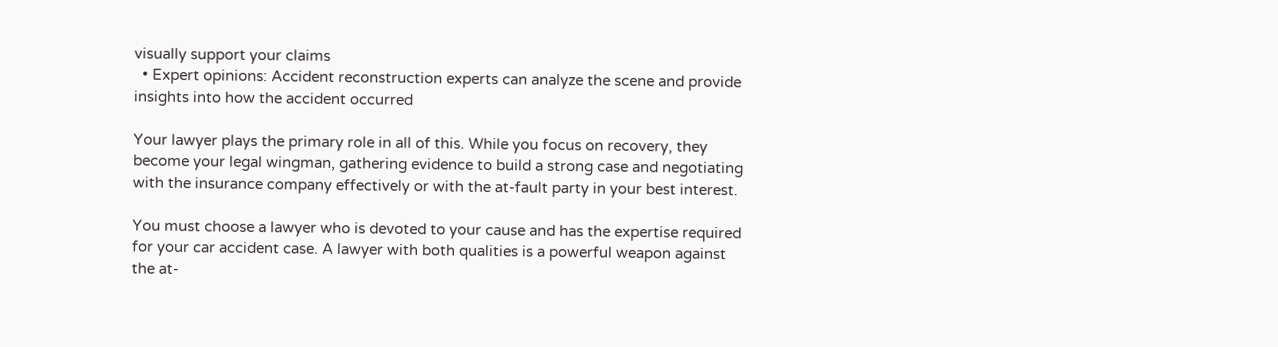visually support your claims
  • Expert opinions: Accident reconstruction experts can analyze the scene and provide insights into how the accident occurred

Your lawyer plays the primary role in all of this. While you focus on recovery, they become your legal wingman, gathering evidence to build a strong case and negotiating with the insurance company effectively or with the at-fault party in your best interest.

You must choose a lawyer who is devoted to your cause and has the expertise required for your car accident case. A lawyer with both qualities is a powerful weapon against the at-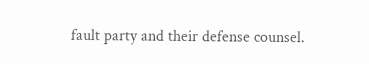fault party and their defense counsel.